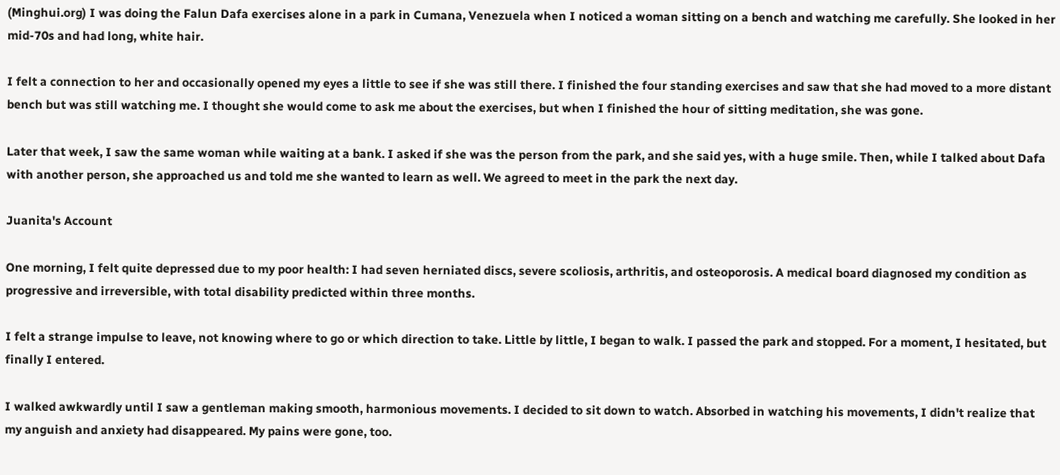(Minghui.org) I was doing the Falun Dafa exercises alone in a park in Cumana, Venezuela when I noticed a woman sitting on a bench and watching me carefully. She looked in her mid-70s and had long, white hair.

I felt a connection to her and occasionally opened my eyes a little to see if she was still there. I finished the four standing exercises and saw that she had moved to a more distant bench but was still watching me. I thought she would come to ask me about the exercises, but when I finished the hour of sitting meditation, she was gone.

Later that week, I saw the same woman while waiting at a bank. I asked if she was the person from the park, and she said yes, with a huge smile. Then, while I talked about Dafa with another person, she approached us and told me she wanted to learn as well. We agreed to meet in the park the next day.

Juanita's Account

One morning, I felt quite depressed due to my poor health: I had seven herniated discs, severe scoliosis, arthritis, and osteoporosis. A medical board diagnosed my condition as progressive and irreversible, with total disability predicted within three months.

I felt a strange impulse to leave, not knowing where to go or which direction to take. Little by little, I began to walk. I passed the park and stopped. For a moment, I hesitated, but finally I entered.

I walked awkwardly until I saw a gentleman making smooth, harmonious movements. I decided to sit down to watch. Absorbed in watching his movements, I didn't realize that my anguish and anxiety had disappeared. My pains were gone, too.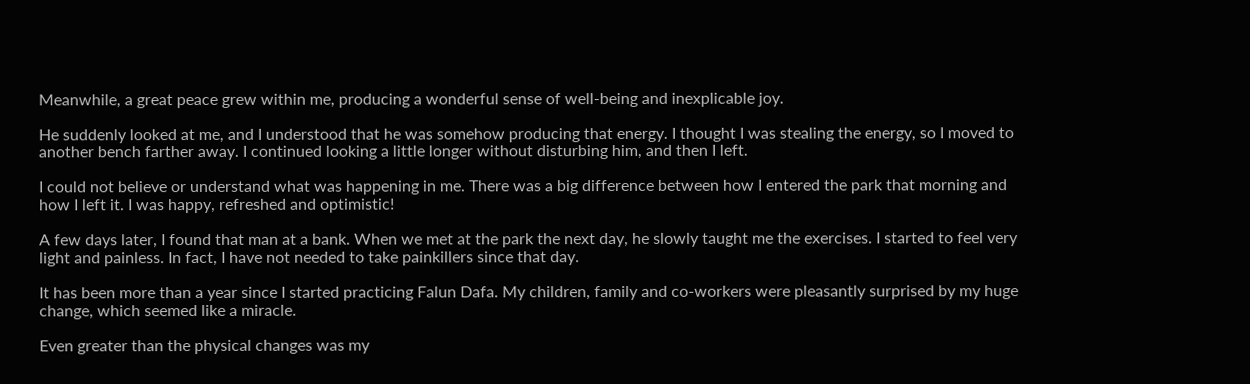Meanwhile, a great peace grew within me, producing a wonderful sense of well-being and inexplicable joy.

He suddenly looked at me, and I understood that he was somehow producing that energy. I thought I was stealing the energy, so I moved to another bench farther away. I continued looking a little longer without disturbing him, and then I left.

I could not believe or understand what was happening in me. There was a big difference between how I entered the park that morning and how I left it. I was happy, refreshed and optimistic!

A few days later, I found that man at a bank. When we met at the park the next day, he slowly taught me the exercises. I started to feel very light and painless. In fact, I have not needed to take painkillers since that day.

It has been more than a year since I started practicing Falun Dafa. My children, family and co-workers were pleasantly surprised by my huge change, which seemed like a miracle.

Even greater than the physical changes was my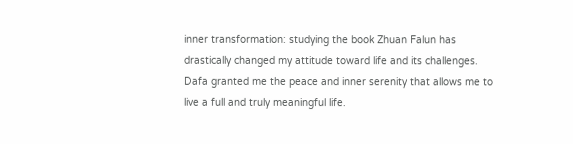inner transformation: studying the book Zhuan Falun has drastically changed my attitude toward life and its challenges. Dafa granted me the peace and inner serenity that allows me to live a full and truly meaningful life.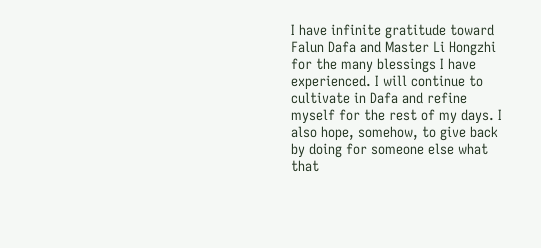I have infinite gratitude toward Falun Dafa and Master Li Hongzhi for the many blessings I have experienced. I will continue to cultivate in Dafa and refine myself for the rest of my days. I also hope, somehow, to give back by doing for someone else what that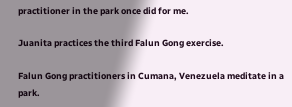practitioner in the park once did for me.

Juanita practices the third Falun Gong exercise.

Falun Gong practitioners in Cumana, Venezuela meditate in a park.